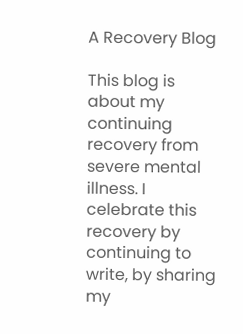A Recovery Blog

This blog is about my continuing recovery from severe mental illness. I celebrate this recovery by continuing to write, by sharing my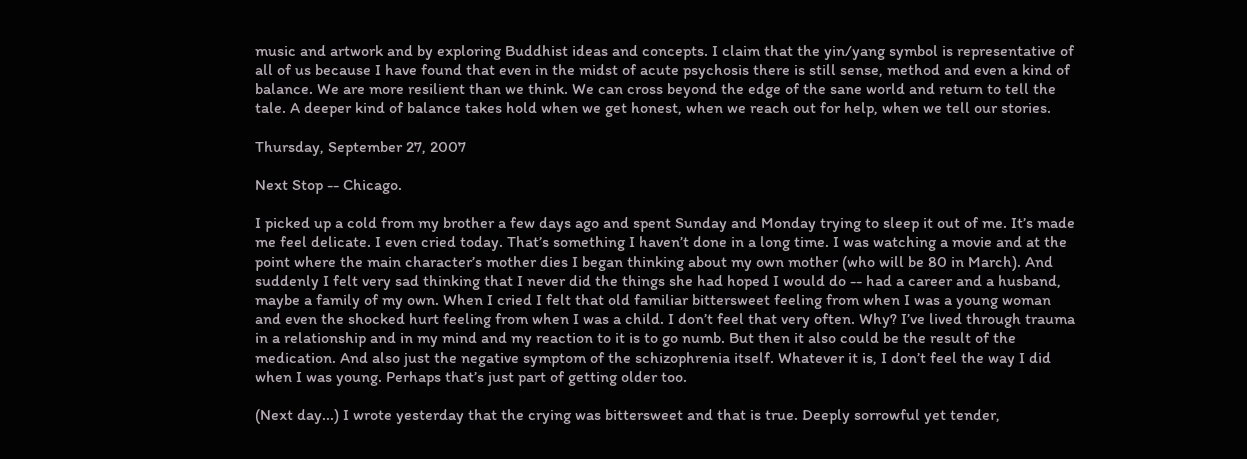music and artwork and by exploring Buddhist ideas and concepts. I claim that the yin/yang symbol is representative of all of us because I have found that even in the midst of acute psychosis there is still sense, method and even a kind of balance. We are more resilient than we think. We can cross beyond the edge of the sane world and return to tell the tale. A deeper kind of balance takes hold when we get honest, when we reach out for help, when we tell our stories.

Thursday, September 27, 2007

Next Stop -- Chicago.

I picked up a cold from my brother a few days ago and spent Sunday and Monday trying to sleep it out of me. It’s made me feel delicate. I even cried today. That’s something I haven’t done in a long time. I was watching a movie and at the point where the main character’s mother dies I began thinking about my own mother (who will be 80 in March). And suddenly I felt very sad thinking that I never did the things she had hoped I would do -- had a career and a husband, maybe a family of my own. When I cried I felt that old familiar bittersweet feeling from when I was a young woman and even the shocked hurt feeling from when I was a child. I don’t feel that very often. Why? I’ve lived through trauma in a relationship and in my mind and my reaction to it is to go numb. But then it also could be the result of the medication. And also just the negative symptom of the schizophrenia itself. Whatever it is, I don’t feel the way I did when I was young. Perhaps that’s just part of getting older too.

(Next day...) I wrote yesterday that the crying was bittersweet and that is true. Deeply sorrowful yet tender,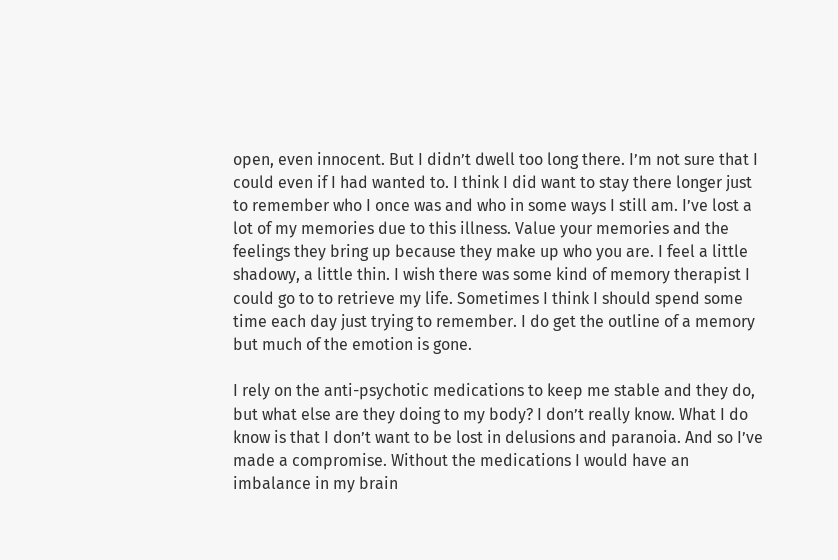open, even innocent. But I didn’t dwell too long there. I’m not sure that I could even if I had wanted to. I think I did want to stay there longer just to remember who I once was and who in some ways I still am. I’ve lost a lot of my memories due to this illness. Value your memories and the feelings they bring up because they make up who you are. I feel a little shadowy, a little thin. I wish there was some kind of memory therapist I could go to to retrieve my life. Sometimes I think I should spend some time each day just trying to remember. I do get the outline of a memory but much of the emotion is gone.

I rely on the anti-psychotic medications to keep me stable and they do, but what else are they doing to my body? I don’t really know. What I do know is that I don’t want to be lost in delusions and paranoia. And so I’ve made a compromise. Without the medications I would have an imbalance in my brain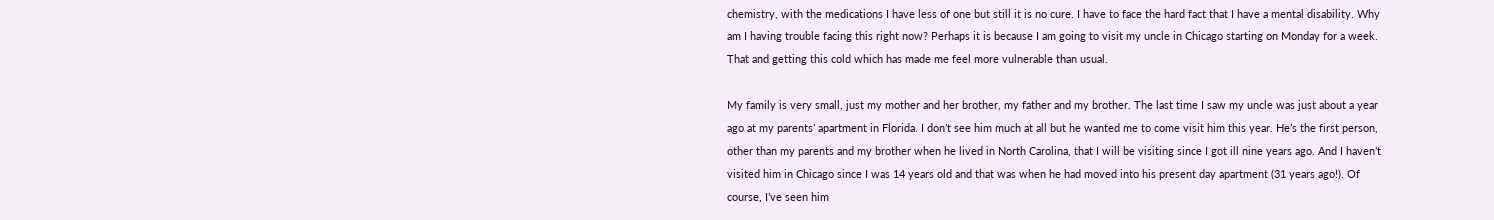chemistry, with the medications I have less of one but still it is no cure. I have to face the hard fact that I have a mental disability. Why am I having trouble facing this right now? Perhaps it is because I am going to visit my uncle in Chicago starting on Monday for a week. That and getting this cold which has made me feel more vulnerable than usual.

My family is very small, just my mother and her brother, my father and my brother. The last time I saw my uncle was just about a year ago at my parents’ apartment in Florida. I don’t see him much at all but he wanted me to come visit him this year. He’s the first person, other than my parents and my brother when he lived in North Carolina, that I will be visiting since I got ill nine years ago. And I haven’t visited him in Chicago since I was 14 years old and that was when he had moved into his present day apartment (31 years ago!). Of course, I’ve seen him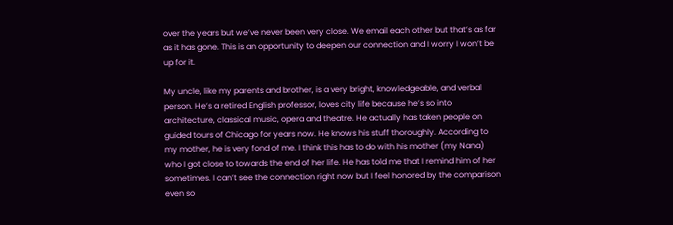over the years but we’ve never been very close. We email each other but that’s as far as it has gone. This is an opportunity to deepen our connection and I worry I won’t be up for it.

My uncle, like my parents and brother, is a very bright, knowledgeable, and verbal person. He’s a retired English professor, loves city life because he’s so into architecture, classical music, opera and theatre. He actually has taken people on guided tours of Chicago for years now. He knows his stuff thoroughly. According to my mother, he is very fond of me. I think this has to do with his mother (my Nana) who I got close to towards the end of her life. He has told me that I remind him of her sometimes. I can’t see the connection right now but I feel honored by the comparison even so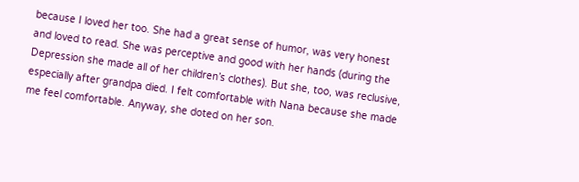because I loved her too. She had a great sense of humor, was very honest and loved to read. She was perceptive and good with her hands (during the Depression she made all of her children’s clothes). But she, too, was reclusive, especially after grandpa died. I felt comfortable with Nana because she made me feel comfortable. Anyway, she doted on her son.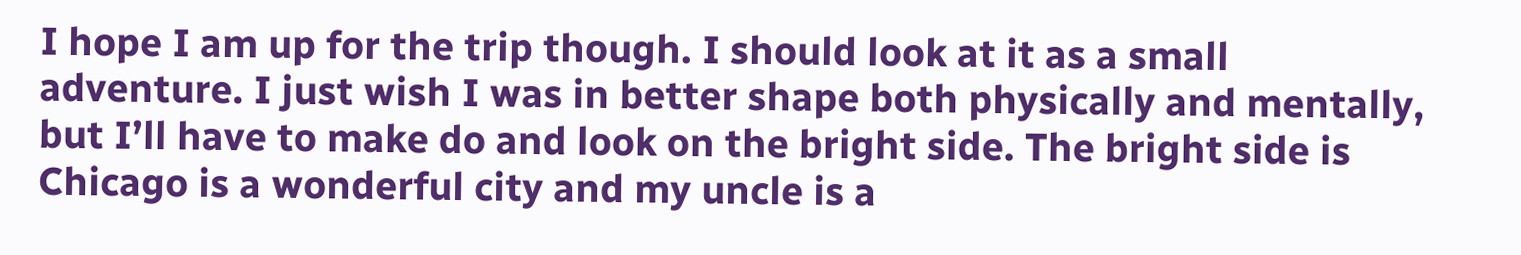I hope I am up for the trip though. I should look at it as a small adventure. I just wish I was in better shape both physically and mentally, but I’ll have to make do and look on the bright side. The bright side is Chicago is a wonderful city and my uncle is a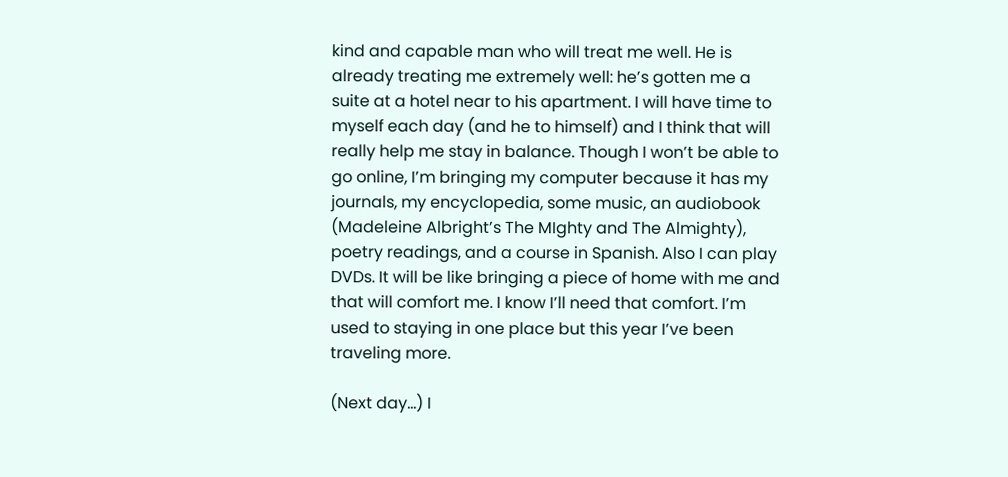kind and capable man who will treat me well. He is already treating me extremely well: he’s gotten me a suite at a hotel near to his apartment. I will have time to myself each day (and he to himself) and I think that will really help me stay in balance. Though I won’t be able to go online, I’m bringing my computer because it has my journals, my encyclopedia, some music, an audiobook (Madeleine Albright’s The MIghty and The Almighty), poetry readings, and a course in Spanish. Also I can play DVDs. It will be like bringing a piece of home with me and that will comfort me. I know I’ll need that comfort. I’m used to staying in one place but this year I’ve been traveling more.

(Next day...) I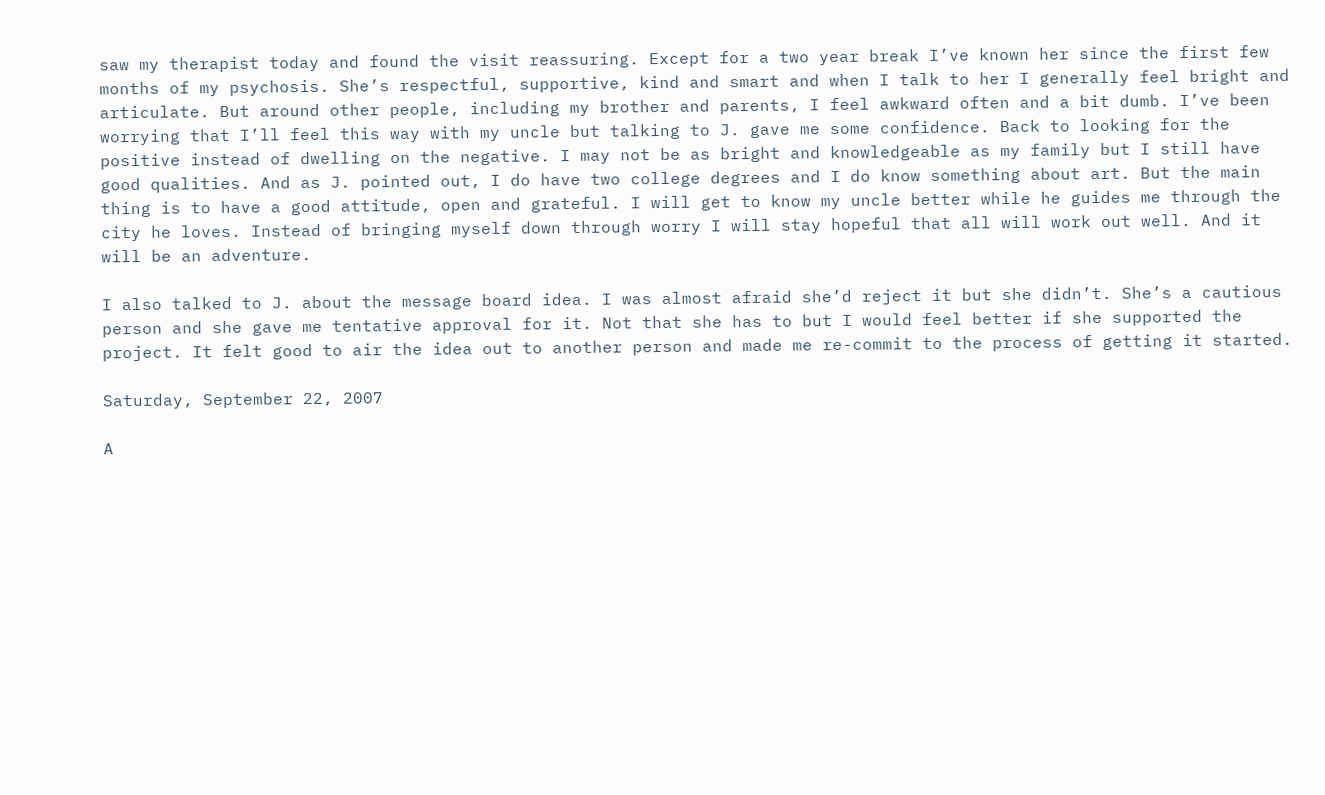saw my therapist today and found the visit reassuring. Except for a two year break I’ve known her since the first few months of my psychosis. She’s respectful, supportive, kind and smart and when I talk to her I generally feel bright and articulate. But around other people, including my brother and parents, I feel awkward often and a bit dumb. I’ve been worrying that I’ll feel this way with my uncle but talking to J. gave me some confidence. Back to looking for the positive instead of dwelling on the negative. I may not be as bright and knowledgeable as my family but I still have good qualities. And as J. pointed out, I do have two college degrees and I do know something about art. But the main thing is to have a good attitude, open and grateful. I will get to know my uncle better while he guides me through the city he loves. Instead of bringing myself down through worry I will stay hopeful that all will work out well. And it will be an adventure.

I also talked to J. about the message board idea. I was almost afraid she’d reject it but she didn’t. She’s a cautious person and she gave me tentative approval for it. Not that she has to but I would feel better if she supported the project. It felt good to air the idea out to another person and made me re-commit to the process of getting it started.

Saturday, September 22, 2007

A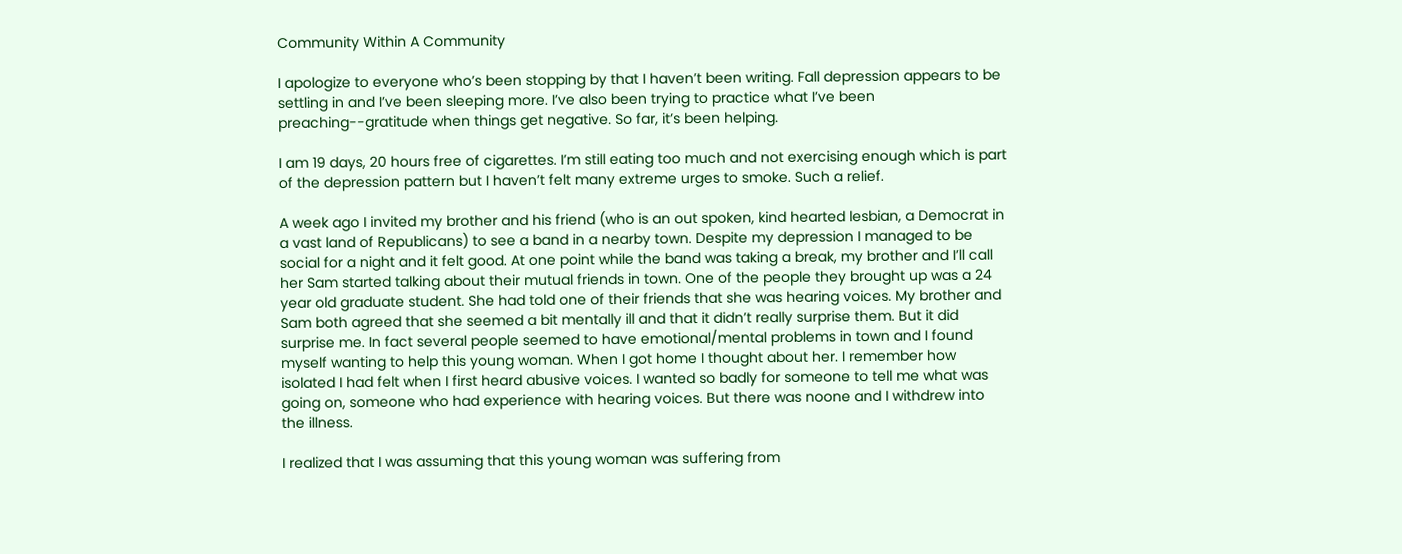Community Within A Community

I apologize to everyone who’s been stopping by that I haven’t been writing. Fall depression appears to be settling in and I’ve been sleeping more. I’ve also been trying to practice what I’ve been preaching--gratitude when things get negative. So far, it’s been helping.

I am 19 days, 20 hours free of cigarettes. I’m still eating too much and not exercising enough which is part of the depression pattern but I haven’t felt many extreme urges to smoke. Such a relief.

A week ago I invited my brother and his friend (who is an out spoken, kind hearted lesbian, a Democrat in a vast land of Republicans) to see a band in a nearby town. Despite my depression I managed to be social for a night and it felt good. At one point while the band was taking a break, my brother and I’ll call her Sam started talking about their mutual friends in town. One of the people they brought up was a 24 year old graduate student. She had told one of their friends that she was hearing voices. My brother and Sam both agreed that she seemed a bit mentally ill and that it didn’t really surprise them. But it did surprise me. In fact several people seemed to have emotional/mental problems in town and I found myself wanting to help this young woman. When I got home I thought about her. I remember how isolated I had felt when I first heard abusive voices. I wanted so badly for someone to tell me what was going on, someone who had experience with hearing voices. But there was noone and I withdrew into the illness.

I realized that I was assuming that this young woman was suffering from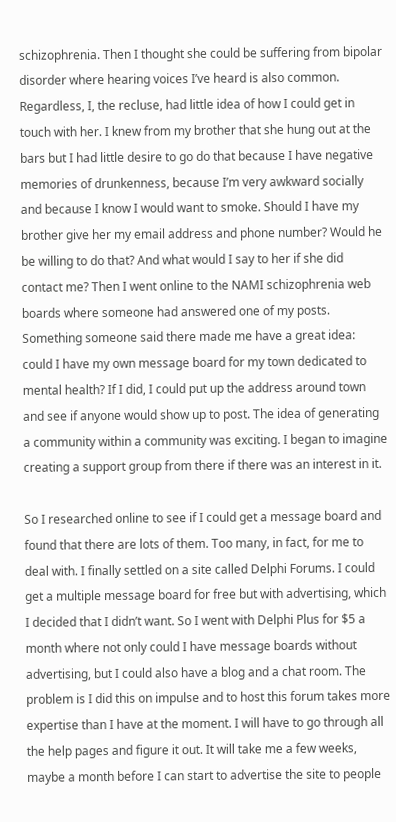schizophrenia. Then I thought she could be suffering from bipolar disorder where hearing voices I’ve heard is also common. Regardless, I, the recluse, had little idea of how I could get in touch with her. I knew from my brother that she hung out at the bars but I had little desire to go do that because I have negative memories of drunkenness, because I’m very awkward socially and because I know I would want to smoke. Should I have my brother give her my email address and phone number? Would he be willing to do that? And what would I say to her if she did contact me? Then I went online to the NAMI schizophrenia web boards where someone had answered one of my posts. Something someone said there made me have a great idea: could I have my own message board for my town dedicated to mental health? If I did, I could put up the address around town and see if anyone would show up to post. The idea of generating a community within a community was exciting. I began to imagine creating a support group from there if there was an interest in it.

So I researched online to see if I could get a message board and found that there are lots of them. Too many, in fact, for me to deal with. I finally settled on a site called Delphi Forums. I could get a multiple message board for free but with advertising, which I decided that I didn’t want. So I went with Delphi Plus for $5 a month where not only could I have message boards without advertising, but I could also have a blog and a chat room. The problem is I did this on impulse and to host this forum takes more expertise than I have at the moment. I will have to go through all the help pages and figure it out. It will take me a few weeks, maybe a month before I can start to advertise the site to people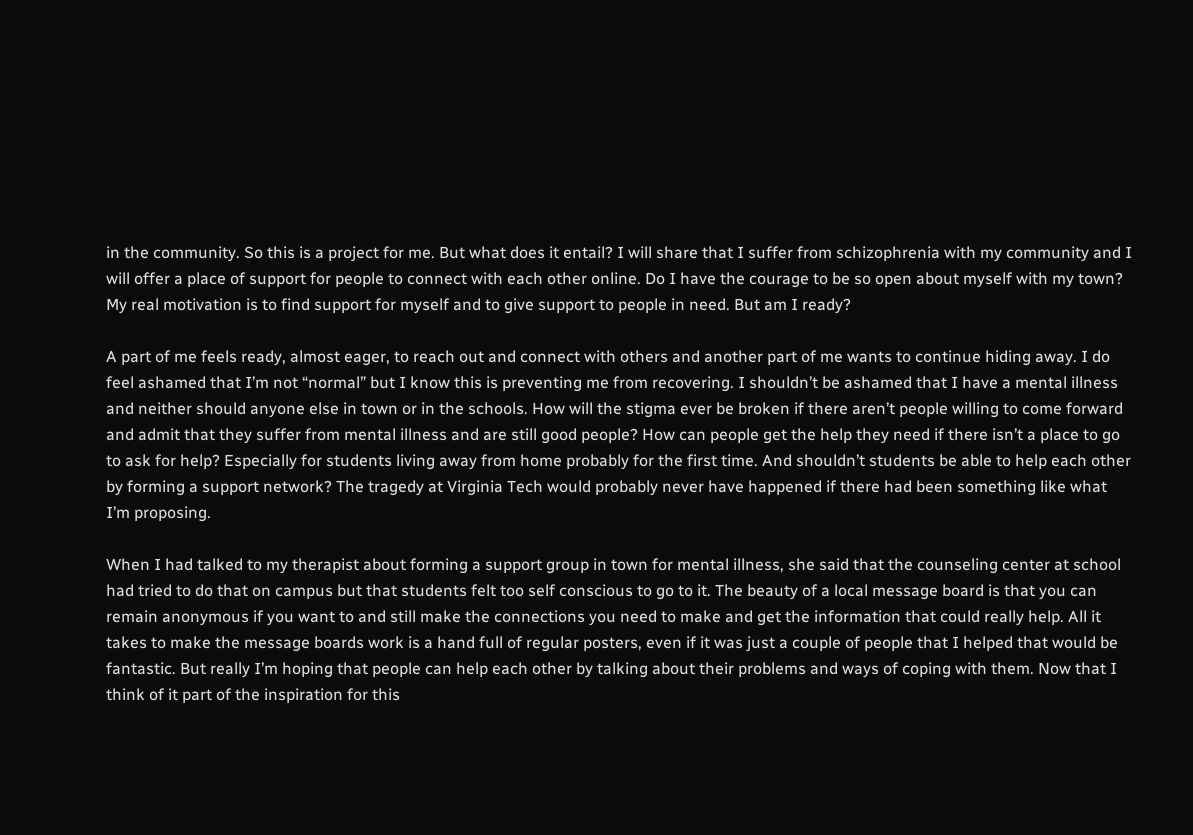in the community. So this is a project for me. But what does it entail? I will share that I suffer from schizophrenia with my community and I will offer a place of support for people to connect with each other online. Do I have the courage to be so open about myself with my town? My real motivation is to find support for myself and to give support to people in need. But am I ready?

A part of me feels ready, almost eager, to reach out and connect with others and another part of me wants to continue hiding away. I do feel ashamed that I’m not “normal” but I know this is preventing me from recovering. I shouldn’t be ashamed that I have a mental illness and neither should anyone else in town or in the schools. How will the stigma ever be broken if there aren’t people willing to come forward and admit that they suffer from mental illness and are still good people? How can people get the help they need if there isn’t a place to go to ask for help? Especially for students living away from home probably for the first time. And shouldn’t students be able to help each other by forming a support network? The tragedy at Virginia Tech would probably never have happened if there had been something like what I’m proposing.

When I had talked to my therapist about forming a support group in town for mental illness, she said that the counseling center at school had tried to do that on campus but that students felt too self conscious to go to it. The beauty of a local message board is that you can remain anonymous if you want to and still make the connections you need to make and get the information that could really help. All it takes to make the message boards work is a hand full of regular posters, even if it was just a couple of people that I helped that would be fantastic. But really I’m hoping that people can help each other by talking about their problems and ways of coping with them. Now that I think of it part of the inspiration for this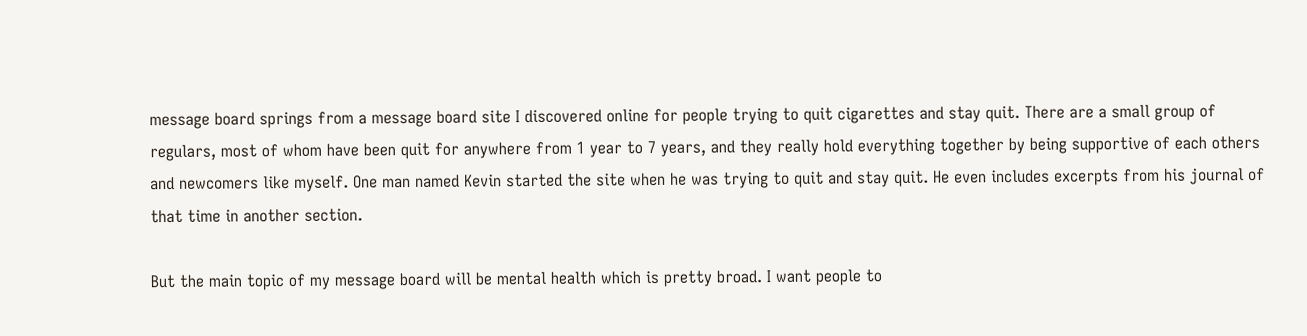message board springs from a message board site I discovered online for people trying to quit cigarettes and stay quit. There are a small group of regulars, most of whom have been quit for anywhere from 1 year to 7 years, and they really hold everything together by being supportive of each others and newcomers like myself. One man named Kevin started the site when he was trying to quit and stay quit. He even includes excerpts from his journal of that time in another section.

But the main topic of my message board will be mental health which is pretty broad. I want people to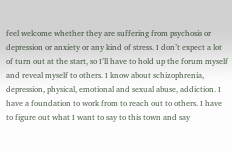feel welcome whether they are suffering from psychosis or depression or anxiety or any kind of stress. I don’t expect a lot of turn out at the start, so I’ll have to hold up the forum myself and reveal myself to others. I know about schizophrenia, depression, physical, emotional and sexual abuse, addiction. I have a foundation to work from to reach out to others. I have to figure out what I want to say to this town and say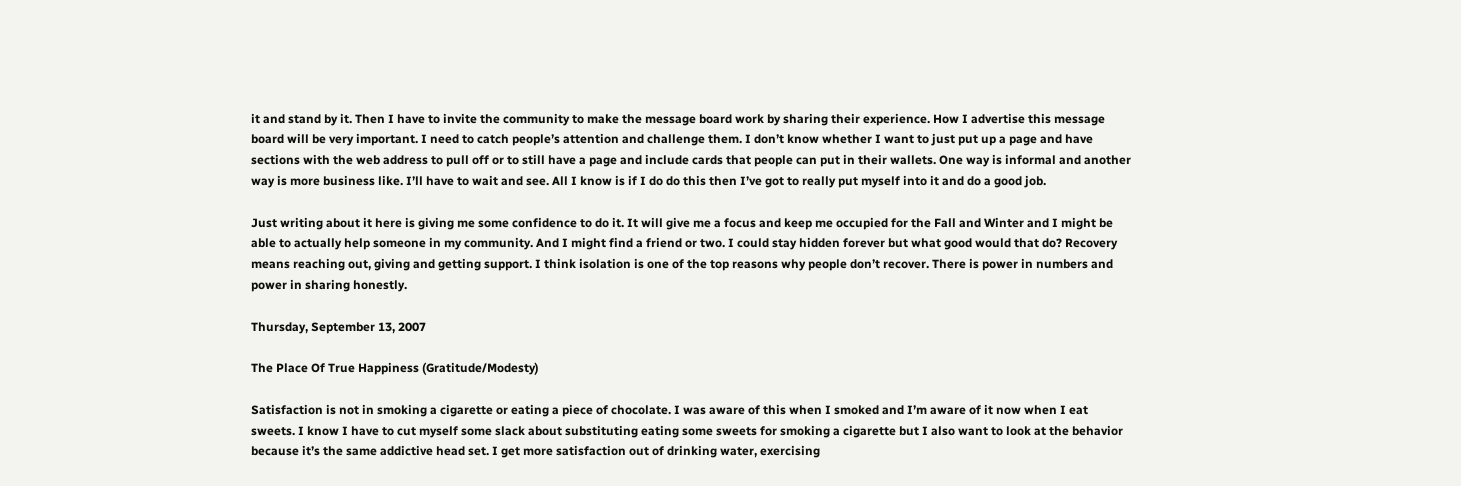it and stand by it. Then I have to invite the community to make the message board work by sharing their experience. How I advertise this message board will be very important. I need to catch people’s attention and challenge them. I don’t know whether I want to just put up a page and have sections with the web address to pull off or to still have a page and include cards that people can put in their wallets. One way is informal and another way is more business like. I’ll have to wait and see. All I know is if I do do this then I’ve got to really put myself into it and do a good job.

Just writing about it here is giving me some confidence to do it. It will give me a focus and keep me occupied for the Fall and Winter and I might be able to actually help someone in my community. And I might find a friend or two. I could stay hidden forever but what good would that do? Recovery means reaching out, giving and getting support. I think isolation is one of the top reasons why people don’t recover. There is power in numbers and power in sharing honestly.

Thursday, September 13, 2007

The Place Of True Happiness (Gratitude/Modesty)

Satisfaction is not in smoking a cigarette or eating a piece of chocolate. I was aware of this when I smoked and I’m aware of it now when I eat sweets. I know I have to cut myself some slack about substituting eating some sweets for smoking a cigarette but I also want to look at the behavior because it’s the same addictive head set. I get more satisfaction out of drinking water, exercising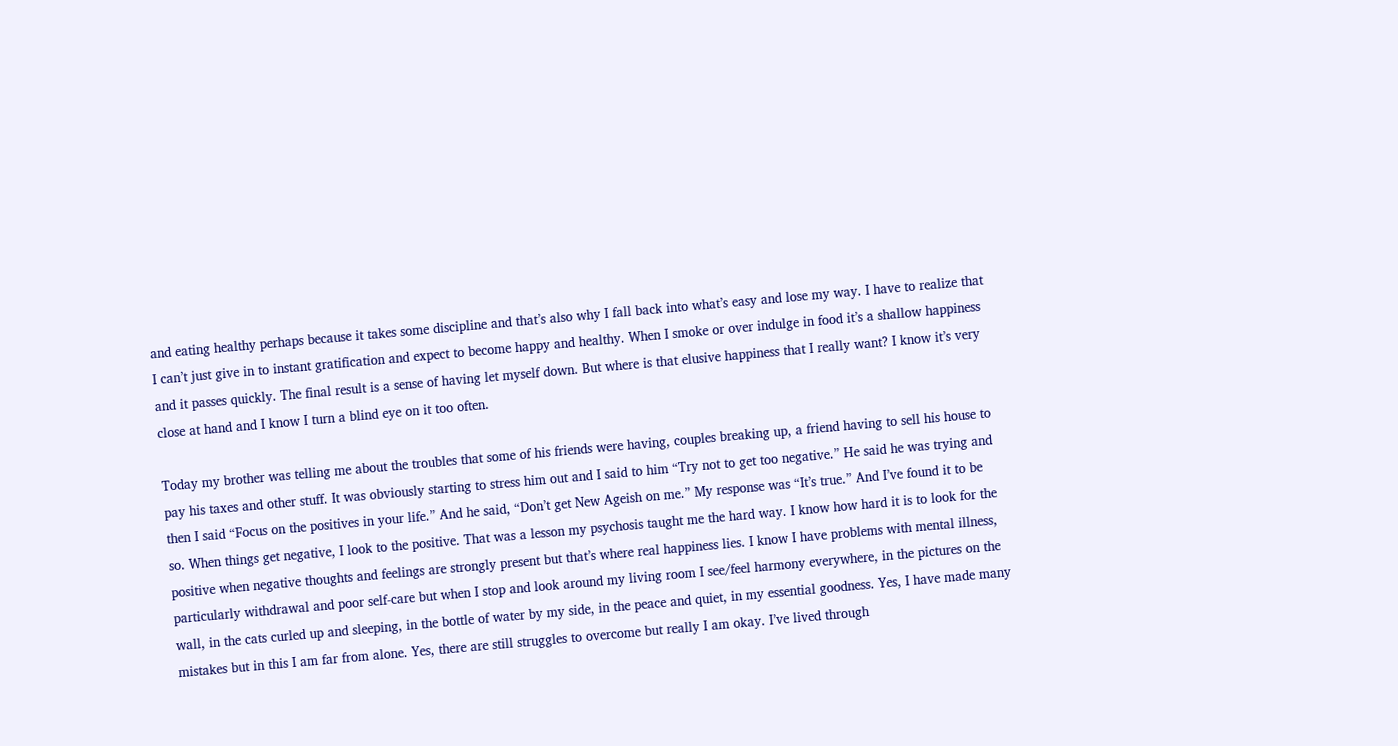and eating healthy perhaps because it takes some discipline and that’s also why I fall back into what’s easy and lose my way. I have to realize that I can’t just give in to instant gratification and expect to become happy and healthy. When I smoke or over indulge in food it’s a shallow happiness and it passes quickly. The final result is a sense of having let myself down. But where is that elusive happiness that I really want? I know it’s very close at hand and I know I turn a blind eye on it too often.

Today my brother was telling me about the troubles that some of his friends were having, couples breaking up, a friend having to sell his house to pay his taxes and other stuff. It was obviously starting to stress him out and I said to him “Try not to get too negative.” He said he was trying and then I said “Focus on the positives in your life.” And he said, “Don’t get New Ageish on me.” My response was “It’s true.” And I’ve found it to be so. When things get negative, I look to the positive. That was a lesson my psychosis taught me the hard way. I know how hard it is to look for the positive when negative thoughts and feelings are strongly present but that’s where real happiness lies. I know I have problems with mental illness, particularly withdrawal and poor self-care but when I stop and look around my living room I see/feel harmony everywhere, in the pictures on the wall, in the cats curled up and sleeping, in the bottle of water by my side, in the peace and quiet, in my essential goodness. Yes, I have made many mistakes but in this I am far from alone. Yes, there are still struggles to overcome but really I am okay. I’ve lived through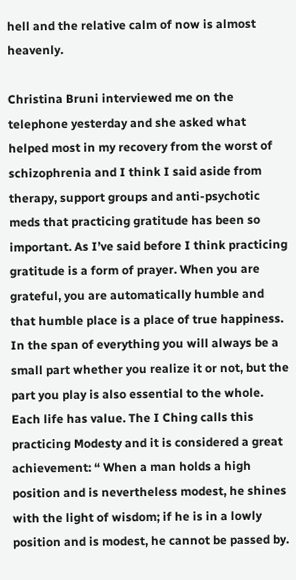hell and the relative calm of now is almost heavenly.

Christina Bruni interviewed me on the telephone yesterday and she asked what helped most in my recovery from the worst of schizophrenia and I think I said aside from therapy, support groups and anti-psychotic meds that practicing gratitude has been so important. As I’ve said before I think practicing gratitude is a form of prayer. When you are grateful, you are automatically humble and that humble place is a place of true happiness. In the span of everything you will always be a small part whether you realize it or not, but the part you play is also essential to the whole. Each life has value. The I Ching calls this practicing Modesty and it is considered a great achievement: “ When a man holds a high position and is nevertheless modest, he shines with the light of wisdom; if he is in a lowly position and is modest, he cannot be passed by.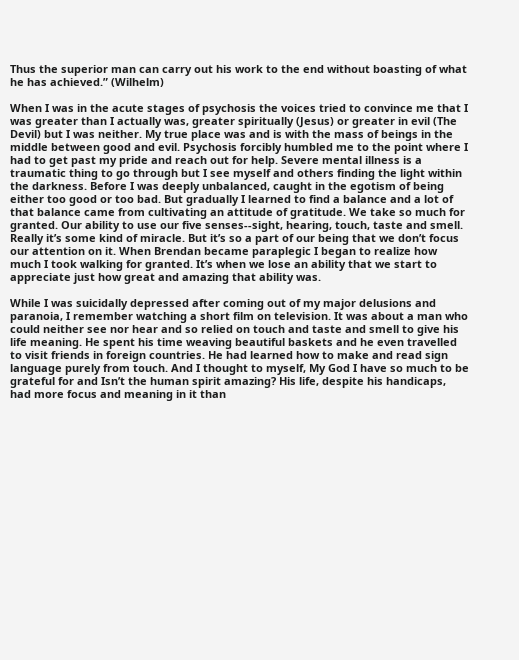Thus the superior man can carry out his work to the end without boasting of what he has achieved.” (Wilhelm)

When I was in the acute stages of psychosis the voices tried to convince me that I was greater than I actually was, greater spiritually (Jesus) or greater in evil (The Devil) but I was neither. My true place was and is with the mass of beings in the middle between good and evil. Psychosis forcibly humbled me to the point where I had to get past my pride and reach out for help. Severe mental illness is a traumatic thing to go through but I see myself and others finding the light within the darkness. Before I was deeply unbalanced, caught in the egotism of being either too good or too bad. But gradually I learned to find a balance and a lot of that balance came from cultivating an attitude of gratitude. We take so much for granted. Our ability to use our five senses--sight, hearing, touch, taste and smell. Really it’s some kind of miracle. But it’s so a part of our being that we don’t focus our attention on it. When Brendan became paraplegic I began to realize how much I took walking for granted. It’s when we lose an ability that we start to appreciate just how great and amazing that ability was.

While I was suicidally depressed after coming out of my major delusions and paranoia, I remember watching a short film on television. It was about a man who could neither see nor hear and so relied on touch and taste and smell to give his life meaning. He spent his time weaving beautiful baskets and he even travelled to visit friends in foreign countries. He had learned how to make and read sign language purely from touch. And I thought to myself, My God I have so much to be grateful for and Isn’t the human spirit amazing? His life, despite his handicaps, had more focus and meaning in it than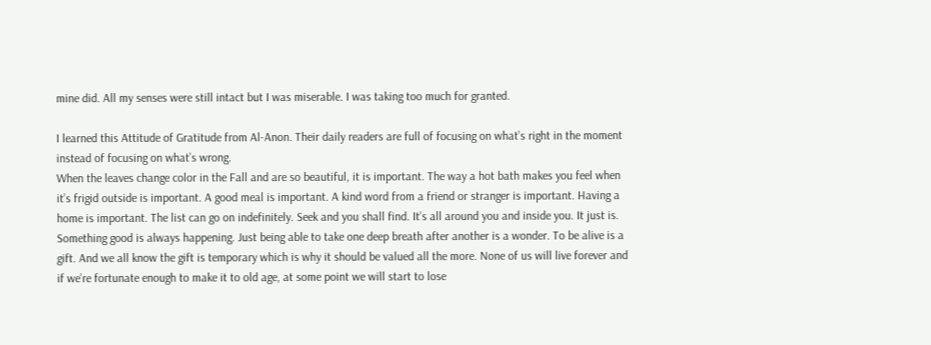mine did. All my senses were still intact but I was miserable. I was taking too much for granted.

I learned this Attitude of Gratitude from Al-Anon. Their daily readers are full of focusing on what’s right in the moment instead of focusing on what’s wrong.
When the leaves change color in the Fall and are so beautiful, it is important. The way a hot bath makes you feel when it’s frigid outside is important. A good meal is important. A kind word from a friend or stranger is important. Having a home is important. The list can go on indefinitely. Seek and you shall find. It’s all around you and inside you. It just is. Something good is always happening. Just being able to take one deep breath after another is a wonder. To be alive is a gift. And we all know the gift is temporary which is why it should be valued all the more. None of us will live forever and if we’re fortunate enough to make it to old age, at some point we will start to lose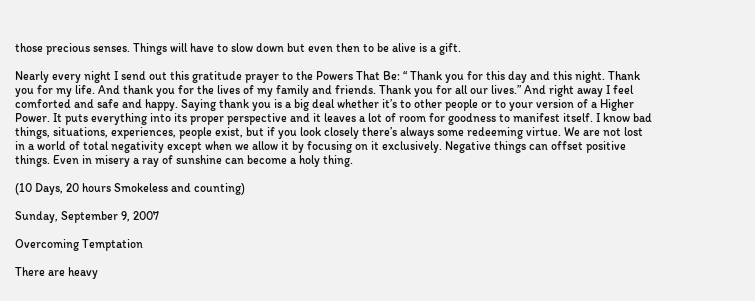those precious senses. Things will have to slow down but even then to be alive is a gift.

Nearly every night I send out this gratitude prayer to the Powers That Be: “ Thank you for this day and this night. Thank you for my life. And thank you for the lives of my family and friends. Thank you for all our lives.” And right away I feel comforted and safe and happy. Saying thank you is a big deal whether it’s to other people or to your version of a Higher Power. It puts everything into its proper perspective and it leaves a lot of room for goodness to manifest itself. I know bad things, situations, experiences, people exist, but if you look closely there’s always some redeeming virtue. We are not lost in a world of total negativity except when we allow it by focusing on it exclusively. Negative things can offset positive things. Even in misery a ray of sunshine can become a holy thing.

(10 Days, 20 hours Smokeless and counting)

Sunday, September 9, 2007

Overcoming Temptation

There are heavy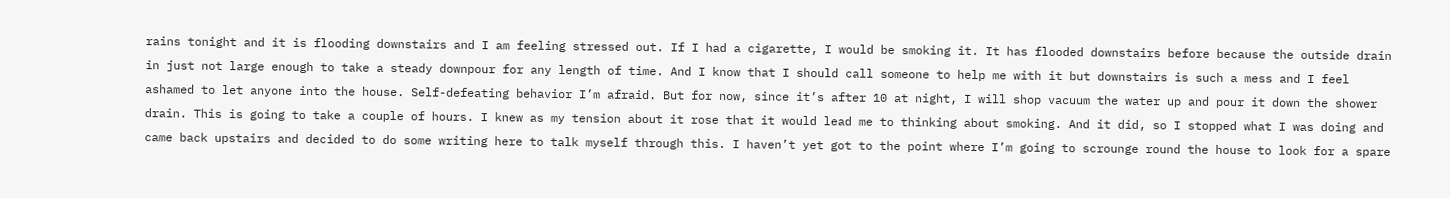rains tonight and it is flooding downstairs and I am feeling stressed out. If I had a cigarette, I would be smoking it. It has flooded downstairs before because the outside drain in just not large enough to take a steady downpour for any length of time. And I know that I should call someone to help me with it but downstairs is such a mess and I feel ashamed to let anyone into the house. Self-defeating behavior I’m afraid. But for now, since it’s after 10 at night, I will shop vacuum the water up and pour it down the shower drain. This is going to take a couple of hours. I knew as my tension about it rose that it would lead me to thinking about smoking. And it did, so I stopped what I was doing and came back upstairs and decided to do some writing here to talk myself through this. I haven’t yet got to the point where I’m going to scrounge round the house to look for a spare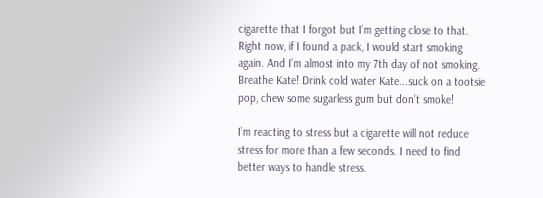cigarette that I forgot but I’m getting close to that. Right now, if I found a pack, I would start smoking again. And I’m almost into my 7th day of not smoking. Breathe Kate! Drink cold water Kate...suck on a tootsie pop, chew some sugarless gum but don’t smoke!

I’m reacting to stress but a cigarette will not reduce stress for more than a few seconds. I need to find better ways to handle stress.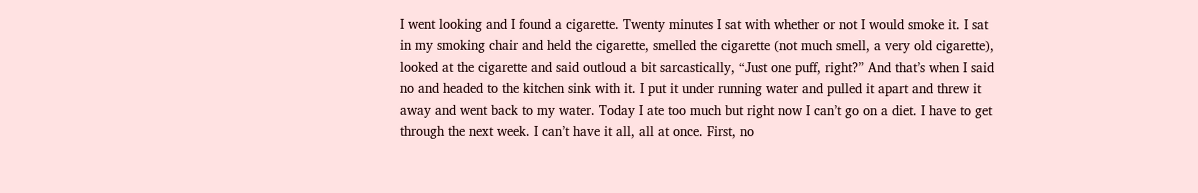I went looking and I found a cigarette. Twenty minutes I sat with whether or not I would smoke it. I sat in my smoking chair and held the cigarette, smelled the cigarette (not much smell, a very old cigarette), looked at the cigarette and said outloud a bit sarcastically, “Just one puff, right?” And that’s when I said no and headed to the kitchen sink with it. I put it under running water and pulled it apart and threw it away and went back to my water. Today I ate too much but right now I can’t go on a diet. I have to get through the next week. I can’t have it all, all at once. First, no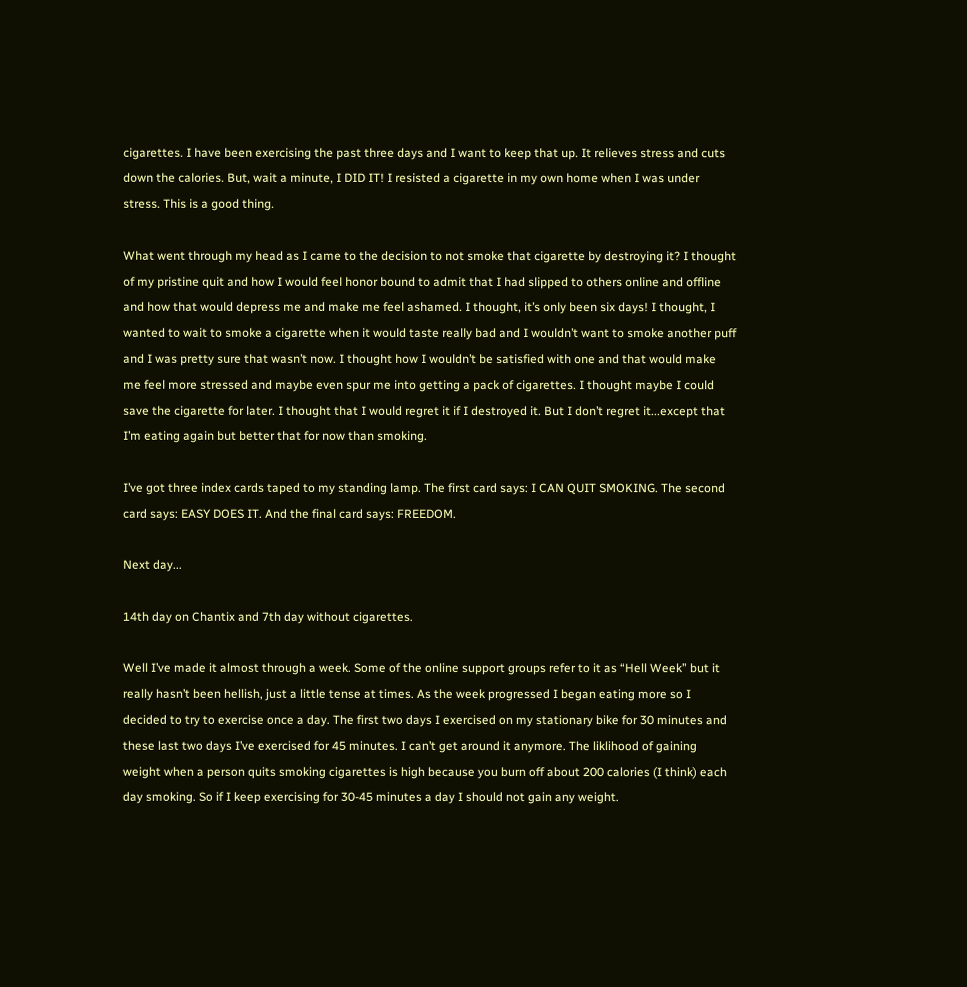cigarettes. I have been exercising the past three days and I want to keep that up. It relieves stress and cuts down the calories. But, wait a minute, I DID IT! I resisted a cigarette in my own home when I was under stress. This is a good thing.

What went through my head as I came to the decision to not smoke that cigarette by destroying it? I thought of my pristine quit and how I would feel honor bound to admit that I had slipped to others online and offline and how that would depress me and make me feel ashamed. I thought, it’s only been six days! I thought, I wanted to wait to smoke a cigarette when it would taste really bad and I wouldn’t want to smoke another puff and I was pretty sure that wasn’t now. I thought how I wouldn’t be satisfied with one and that would make me feel more stressed and maybe even spur me into getting a pack of cigarettes. I thought maybe I could save the cigarette for later. I thought that I would regret it if I destroyed it. But I don’t regret it...except that I’m eating again but better that for now than smoking.

I’ve got three index cards taped to my standing lamp. The first card says: I CAN QUIT SMOKING. The second card says: EASY DOES IT. And the final card says: FREEDOM.

Next day...

14th day on Chantix and 7th day without cigarettes.

Well I’ve made it almost through a week. Some of the online support groups refer to it as “Hell Week” but it really hasn’t been hellish, just a little tense at times. As the week progressed I began eating more so I decided to try to exercise once a day. The first two days I exercised on my stationary bike for 30 minutes and these last two days I’ve exercised for 45 minutes. I can’t get around it anymore. The liklihood of gaining weight when a person quits smoking cigarettes is high because you burn off about 200 calories (I think) each day smoking. So if I keep exercising for 30-45 minutes a day I should not gain any weight.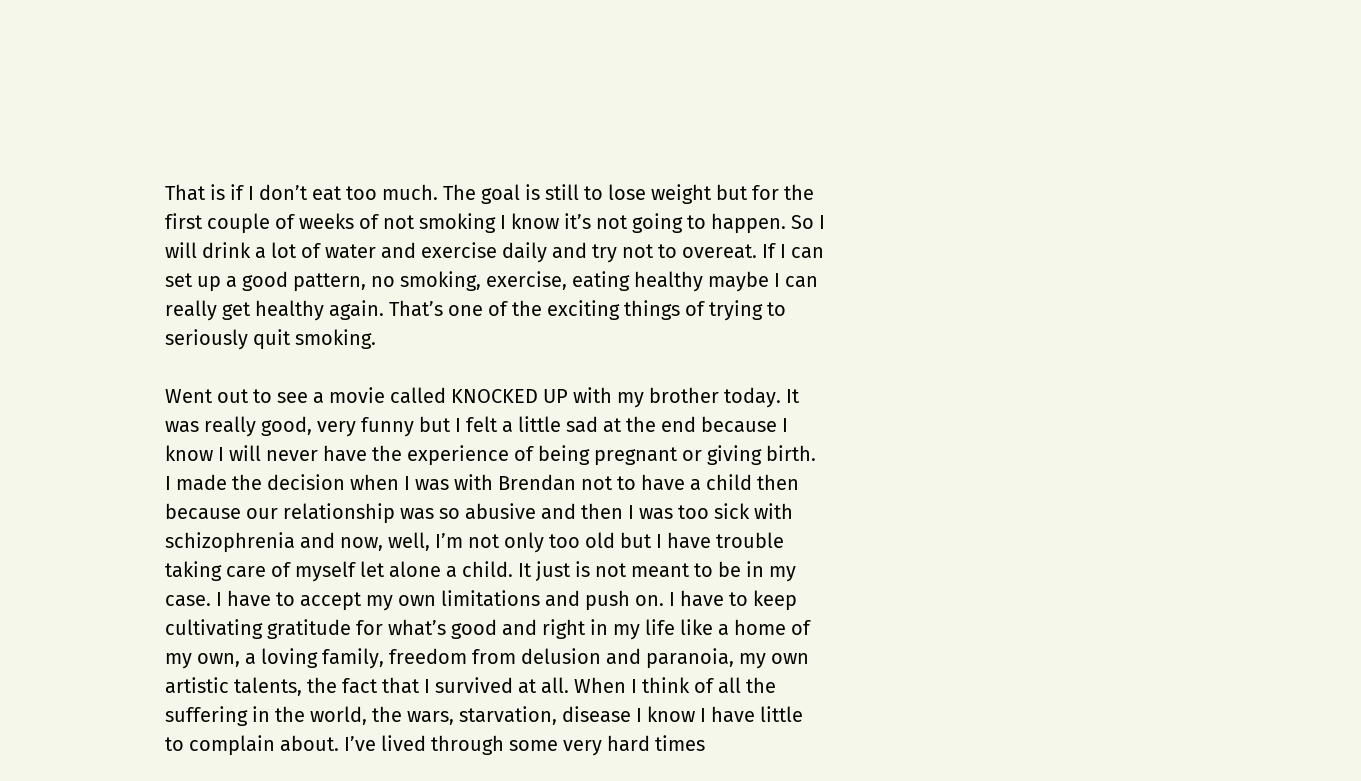That is if I don’t eat too much. The goal is still to lose weight but for the first couple of weeks of not smoking I know it’s not going to happen. So I will drink a lot of water and exercise daily and try not to overeat. If I can set up a good pattern, no smoking, exercise, eating healthy maybe I can really get healthy again. That’s one of the exciting things of trying to seriously quit smoking.

Went out to see a movie called KNOCKED UP with my brother today. It was really good, very funny but I felt a little sad at the end because I know I will never have the experience of being pregnant or giving birth. I made the decision when I was with Brendan not to have a child then because our relationship was so abusive and then I was too sick with schizophrenia and now, well, I’m not only too old but I have trouble taking care of myself let alone a child. It just is not meant to be in my case. I have to accept my own limitations and push on. I have to keep cultivating gratitude for what’s good and right in my life like a home of my own, a loving family, freedom from delusion and paranoia, my own artistic talents, the fact that I survived at all. When I think of all the suffering in the world, the wars, starvation, disease I know I have little to complain about. I’ve lived through some very hard times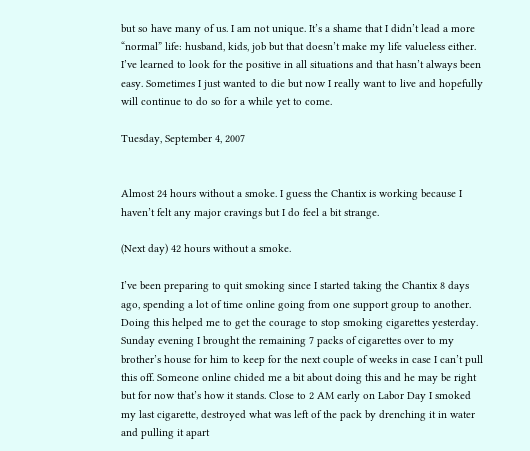but so have many of us. I am not unique. It’s a shame that I didn’t lead a more “normal” life: husband, kids, job but that doesn’t make my life valueless either. I’ve learned to look for the positive in all situations and that hasn’t always been easy. Sometimes I just wanted to die but now I really want to live and hopefully will continue to do so for a while yet to come.

Tuesday, September 4, 2007


Almost 24 hours without a smoke. I guess the Chantix is working because I haven’t felt any major cravings but I do feel a bit strange.

(Next day) 42 hours without a smoke.

I’ve been preparing to quit smoking since I started taking the Chantix 8 days ago, spending a lot of time online going from one support group to another. Doing this helped me to get the courage to stop smoking cigarettes yesterday. Sunday evening I brought the remaining 7 packs of cigarettes over to my brother’s house for him to keep for the next couple of weeks in case I can’t pull this off. Someone online chided me a bit about doing this and he may be right but for now that’s how it stands. Close to 2 AM early on Labor Day I smoked my last cigarette, destroyed what was left of the pack by drenching it in water and pulling it apart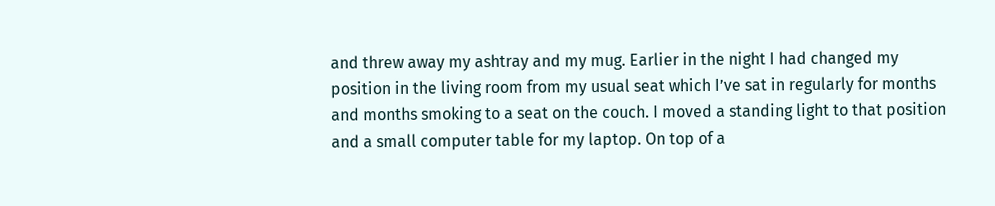and threw away my ashtray and my mug. Earlier in the night I had changed my position in the living room from my usual seat which I’ve sat in regularly for months and months smoking to a seat on the couch. I moved a standing light to that position and a small computer table for my laptop. On top of a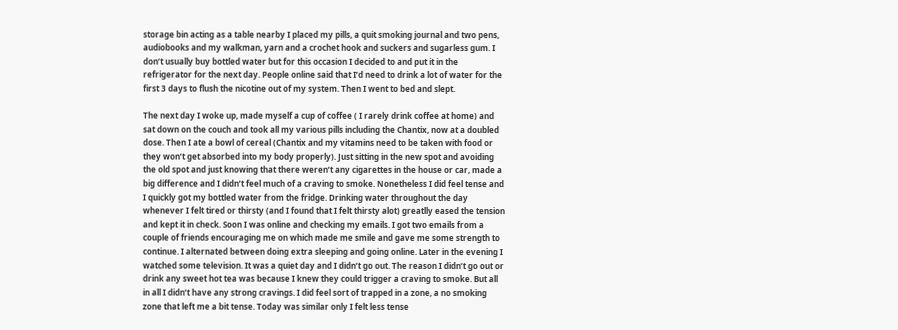storage bin acting as a table nearby I placed my pills, a quit smoking journal and two pens, audiobooks and my walkman, yarn and a crochet hook and suckers and sugarless gum. I don’t usually buy bottled water but for this occasion I decided to and put it in the refrigerator for the next day. People online said that I’d need to drink a lot of water for the first 3 days to flush the nicotine out of my system. Then I went to bed and slept.

The next day I woke up, made myself a cup of coffee ( I rarely drink coffee at home) and sat down on the couch and took all my various pills including the Chantix, now at a doubled dose. Then I ate a bowl of cereal (Chantix and my vitamins need to be taken with food or they won’t get absorbed into my body properly). Just sitting in the new spot and avoiding the old spot and just knowing that there weren’t any cigarettes in the house or car, made a big difference and I didn’t feel much of a craving to smoke. Nonetheless I did feel tense and I quickly got my bottled water from the fridge. Drinking water throughout the day whenever I felt tired or thirsty (and I found that I felt thirsty alot) greatlly eased the tension and kept it in check. Soon I was online and checking my emails. I got two emails from a couple of friends encouraging me on which made me smile and gave me some strength to continue. I alternated between doing extra sleeping and going online. Later in the evening I watched some television. It was a quiet day and I didn’t go out. The reason I didn’t go out or drink any sweet hot tea was because I knew they could trigger a craving to smoke. But all in all I didn’t have any strong cravings. I did feel sort of trapped in a zone, a no smoking zone that left me a bit tense. Today was similar only I felt less tense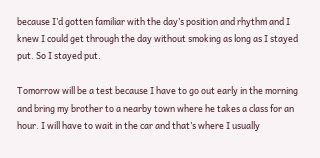because I’d gotten familiar with the day’s position and rhythm and I knew I could get through the day without smoking as long as I stayed put. So I stayed put.

Tomorrow will be a test because I have to go out early in the morning and bring my brother to a nearby town where he takes a class for an hour. I will have to wait in the car and that’s where I usually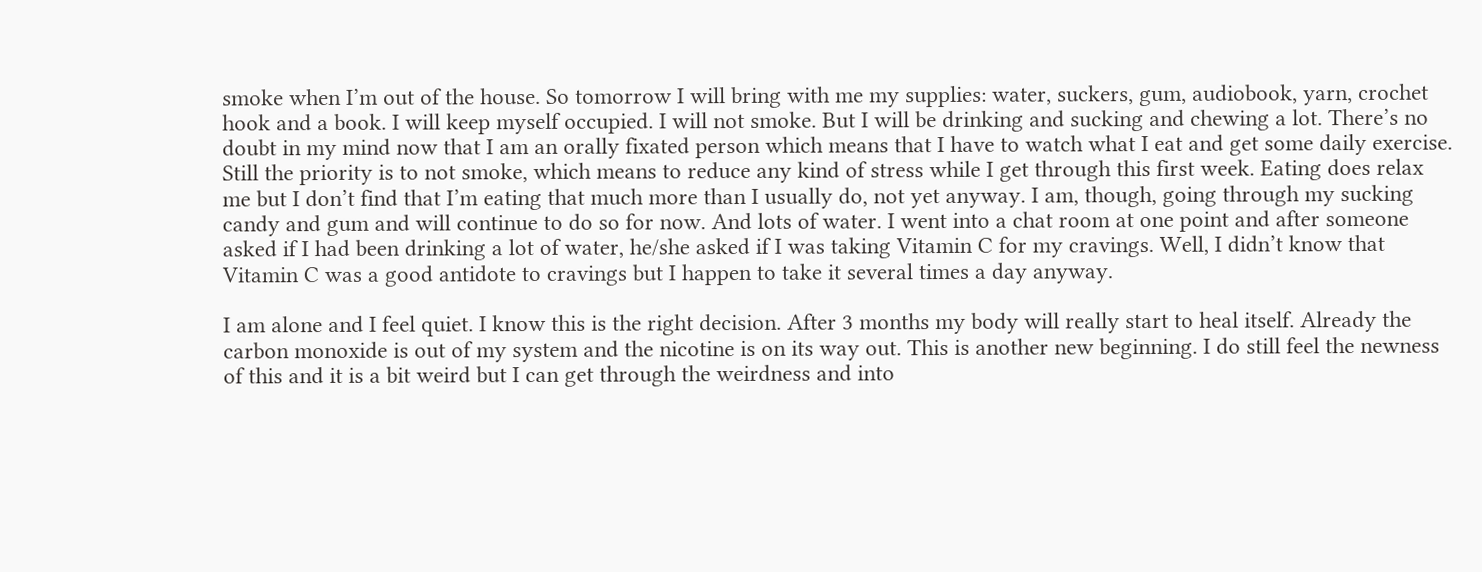smoke when I’m out of the house. So tomorrow I will bring with me my supplies: water, suckers, gum, audiobook, yarn, crochet hook and a book. I will keep myself occupied. I will not smoke. But I will be drinking and sucking and chewing a lot. There’s no doubt in my mind now that I am an orally fixated person which means that I have to watch what I eat and get some daily exercise. Still the priority is to not smoke, which means to reduce any kind of stress while I get through this first week. Eating does relax me but I don’t find that I’m eating that much more than I usually do, not yet anyway. I am, though, going through my sucking candy and gum and will continue to do so for now. And lots of water. I went into a chat room at one point and after someone asked if I had been drinking a lot of water, he/she asked if I was taking Vitamin C for my cravings. Well, I didn’t know that Vitamin C was a good antidote to cravings but I happen to take it several times a day anyway.

I am alone and I feel quiet. I know this is the right decision. After 3 months my body will really start to heal itself. Already the carbon monoxide is out of my system and the nicotine is on its way out. This is another new beginning. I do still feel the newness of this and it is a bit weird but I can get through the weirdness and into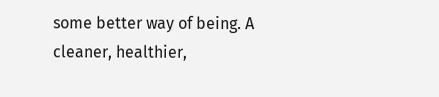some better way of being. A cleaner, healthier,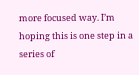more focused way. I’m hoping this is one step in a series of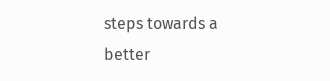steps towards a better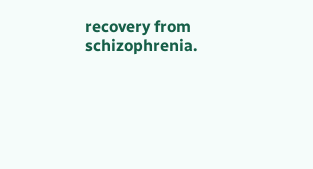recovery from schizophrenia.